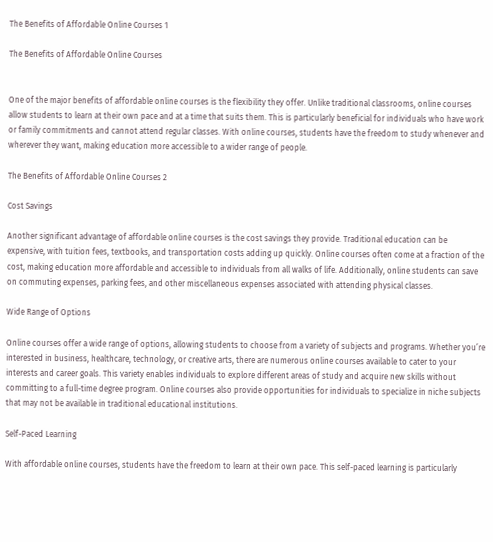The Benefits of Affordable Online Courses 1

The Benefits of Affordable Online Courses


One of the major benefits of affordable online courses is the flexibility they offer. Unlike traditional classrooms, online courses allow students to learn at their own pace and at a time that suits them. This is particularly beneficial for individuals who have work or family commitments and cannot attend regular classes. With online courses, students have the freedom to study whenever and wherever they want, making education more accessible to a wider range of people.

The Benefits of Affordable Online Courses 2

Cost Savings

Another significant advantage of affordable online courses is the cost savings they provide. Traditional education can be expensive, with tuition fees, textbooks, and transportation costs adding up quickly. Online courses often come at a fraction of the cost, making education more affordable and accessible to individuals from all walks of life. Additionally, online students can save on commuting expenses, parking fees, and other miscellaneous expenses associated with attending physical classes.

Wide Range of Options

Online courses offer a wide range of options, allowing students to choose from a variety of subjects and programs. Whether you’re interested in business, healthcare, technology, or creative arts, there are numerous online courses available to cater to your interests and career goals. This variety enables individuals to explore different areas of study and acquire new skills without committing to a full-time degree program. Online courses also provide opportunities for individuals to specialize in niche subjects that may not be available in traditional educational institutions.

Self-Paced Learning

With affordable online courses, students have the freedom to learn at their own pace. This self-paced learning is particularly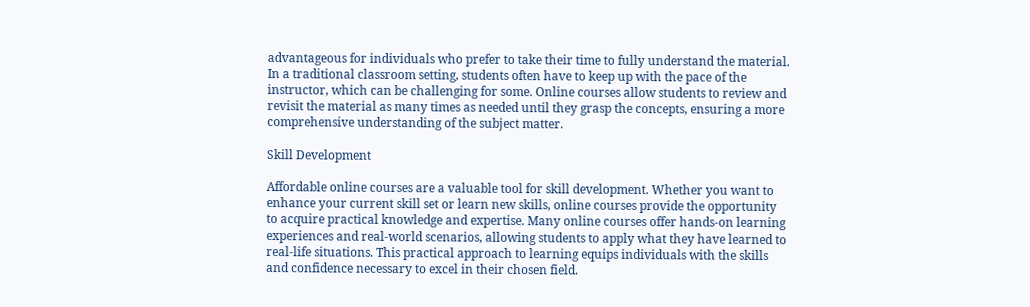advantageous for individuals who prefer to take their time to fully understand the material. In a traditional classroom setting, students often have to keep up with the pace of the instructor, which can be challenging for some. Online courses allow students to review and revisit the material as many times as needed until they grasp the concepts, ensuring a more comprehensive understanding of the subject matter.

Skill Development

Affordable online courses are a valuable tool for skill development. Whether you want to enhance your current skill set or learn new skills, online courses provide the opportunity to acquire practical knowledge and expertise. Many online courses offer hands-on learning experiences and real-world scenarios, allowing students to apply what they have learned to real-life situations. This practical approach to learning equips individuals with the skills and confidence necessary to excel in their chosen field.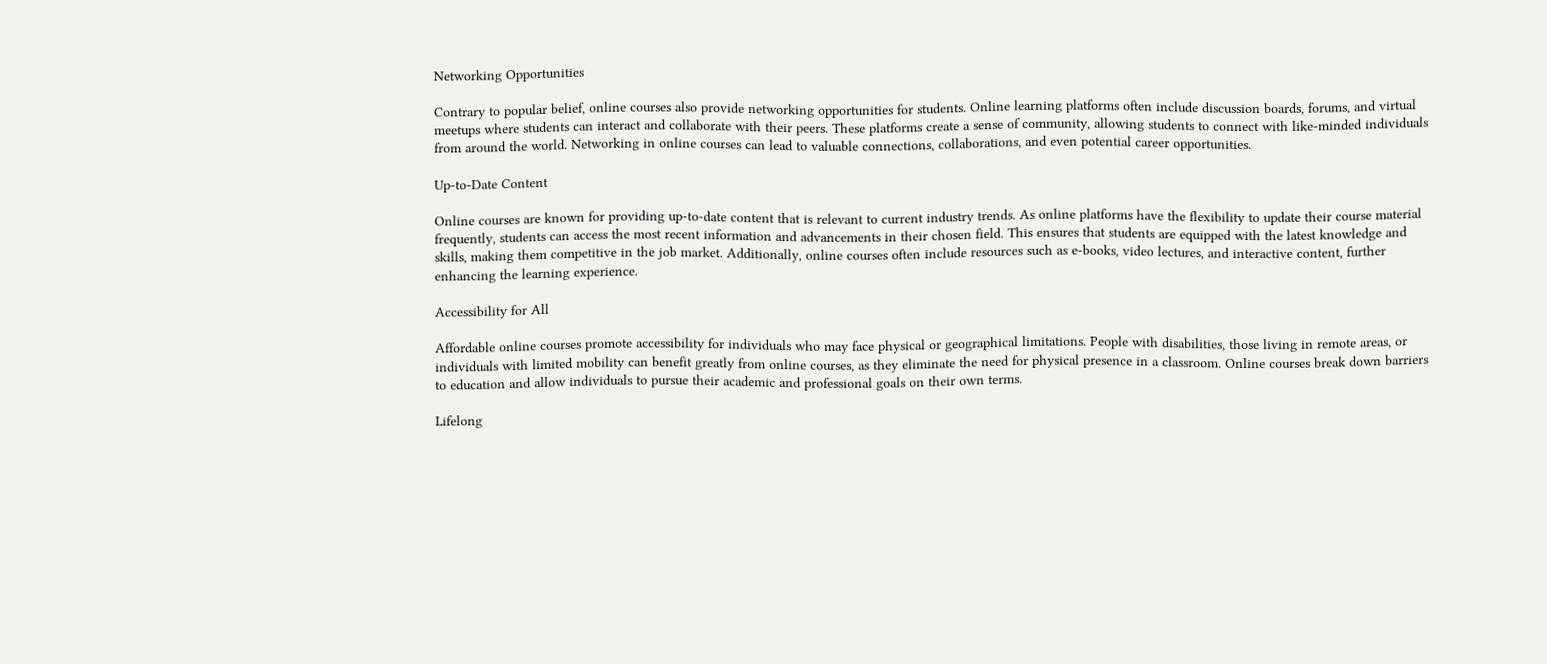Networking Opportunities

Contrary to popular belief, online courses also provide networking opportunities for students. Online learning platforms often include discussion boards, forums, and virtual meetups where students can interact and collaborate with their peers. These platforms create a sense of community, allowing students to connect with like-minded individuals from around the world. Networking in online courses can lead to valuable connections, collaborations, and even potential career opportunities.

Up-to-Date Content

Online courses are known for providing up-to-date content that is relevant to current industry trends. As online platforms have the flexibility to update their course material frequently, students can access the most recent information and advancements in their chosen field. This ensures that students are equipped with the latest knowledge and skills, making them competitive in the job market. Additionally, online courses often include resources such as e-books, video lectures, and interactive content, further enhancing the learning experience.

Accessibility for All

Affordable online courses promote accessibility for individuals who may face physical or geographical limitations. People with disabilities, those living in remote areas, or individuals with limited mobility can benefit greatly from online courses, as they eliminate the need for physical presence in a classroom. Online courses break down barriers to education and allow individuals to pursue their academic and professional goals on their own terms.

Lifelong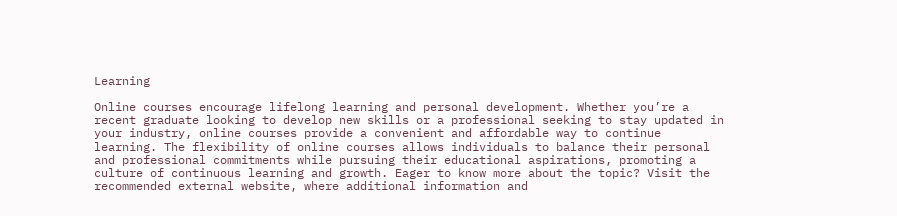Learning

Online courses encourage lifelong learning and personal development. Whether you’re a recent graduate looking to develop new skills or a professional seeking to stay updated in your industry, online courses provide a convenient and affordable way to continue learning. The flexibility of online courses allows individuals to balance their personal and professional commitments while pursuing their educational aspirations, promoting a culture of continuous learning and growth. Eager to know more about the topic? Visit the recommended external website, where additional information and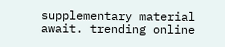supplementary material await. trending online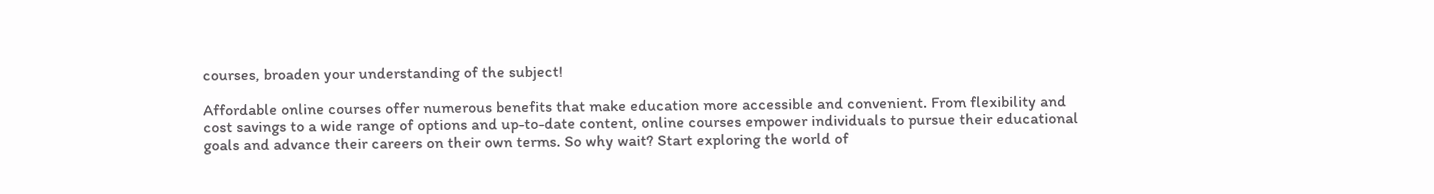courses, broaden your understanding of the subject!

Affordable online courses offer numerous benefits that make education more accessible and convenient. From flexibility and cost savings to a wide range of options and up-to-date content, online courses empower individuals to pursue their educational goals and advance their careers on their own terms. So why wait? Start exploring the world of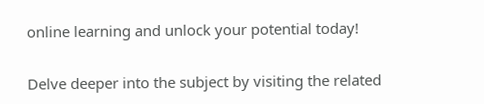online learning and unlock your potential today!

Delve deeper into the subject by visiting the related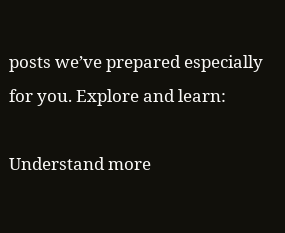posts we’ve prepared especially for you. Explore and learn:

Understand more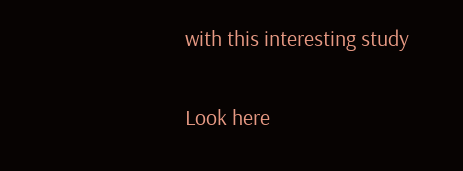with this interesting study

Look here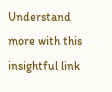Understand more with this insightful link